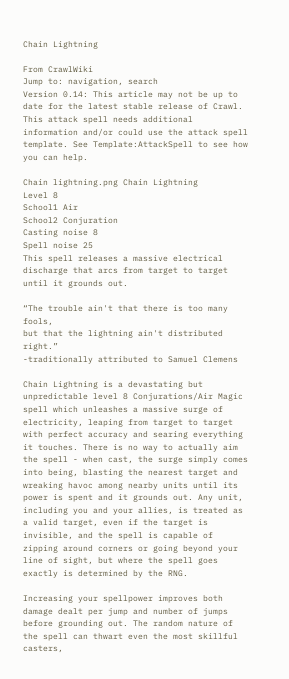Chain Lightning

From CrawlWiki
Jump to: navigation, search
Version 0.14: This article may not be up to date for the latest stable release of Crawl.
This attack spell needs additional information and/or could use the attack spell template. See Template:AttackSpell to see how you can help.

Chain lightning.png Chain Lightning
Level 8
School1 Air
School2 Conjuration
Casting noise 8
Spell noise 25
This spell releases a massive electrical discharge that arcs from target to target until it grounds out.

“The trouble ain't that there is too many fools,
but that the lightning ain't distributed right.”
-traditionally attributed to Samuel Clemens

Chain Lightning is a devastating but unpredictable level 8 Conjurations/Air Magic spell which unleashes a massive surge of electricity, leaping from target to target with perfect accuracy and searing everything it touches. There is no way to actually aim the spell - when cast, the surge simply comes into being, blasting the nearest target and wreaking havoc among nearby units until its power is spent and it grounds out. Any unit, including you and your allies, is treated as a valid target, even if the target is invisible, and the spell is capable of zipping around corners or going beyond your line of sight, but where the spell goes exactly is determined by the RNG.

Increasing your spellpower improves both damage dealt per jump and number of jumps before grounding out. The random nature of the spell can thwart even the most skillful casters,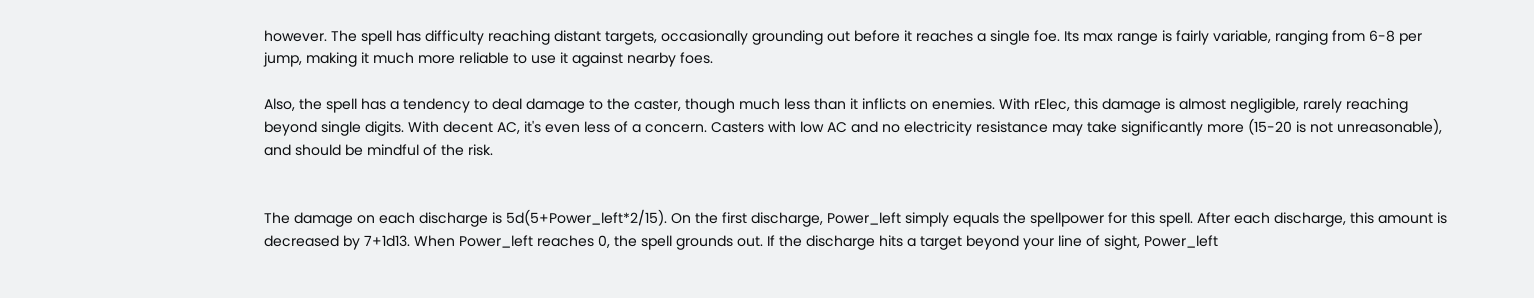however. The spell has difficulty reaching distant targets, occasionally grounding out before it reaches a single foe. Its max range is fairly variable, ranging from 6-8 per jump, making it much more reliable to use it against nearby foes.

Also, the spell has a tendency to deal damage to the caster, though much less than it inflicts on enemies. With rElec, this damage is almost negligible, rarely reaching beyond single digits. With decent AC, it's even less of a concern. Casters with low AC and no electricity resistance may take significantly more (15-20 is not unreasonable), and should be mindful of the risk.


The damage on each discharge is 5d(5+Power_left*2/15). On the first discharge, Power_left simply equals the spellpower for this spell. After each discharge, this amount is decreased by 7+1d13. When Power_left reaches 0, the spell grounds out. If the discharge hits a target beyond your line of sight, Power_left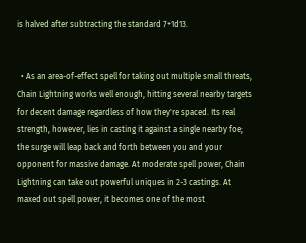is halved after subtracting the standard 7+1d13.


  • As an area-of-effect spell for taking out multiple small threats, Chain Lightning works well enough, hitting several nearby targets for decent damage regardless of how they're spaced. Its real strength, however, lies in casting it against a single nearby foe; the surge will leap back and forth between you and your opponent for massive damage. At moderate spell power, Chain Lightning can take out powerful uniques in 2-3 castings. At maxed out spell power, it becomes one of the most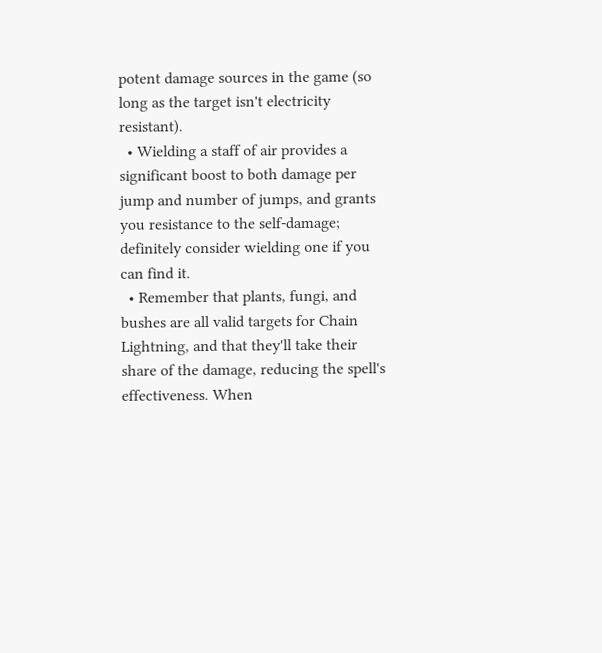potent damage sources in the game (so long as the target isn't electricity resistant).
  • Wielding a staff of air provides a significant boost to both damage per jump and number of jumps, and grants you resistance to the self-damage; definitely consider wielding one if you can find it.
  • Remember that plants, fungi, and bushes are all valid targets for Chain Lightning, and that they'll take their share of the damage, reducing the spell's effectiveness. When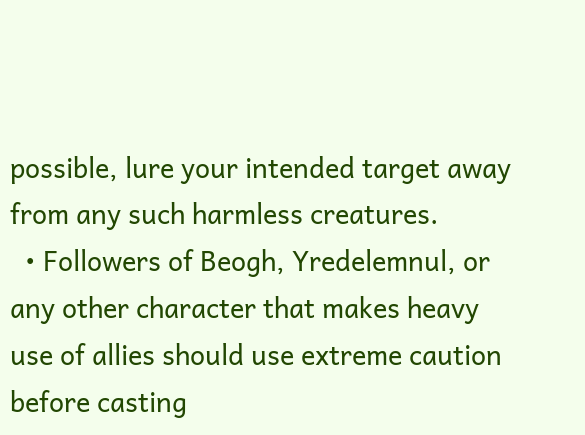possible, lure your intended target away from any such harmless creatures.
  • Followers of Beogh, Yredelemnul, or any other character that makes heavy use of allies should use extreme caution before casting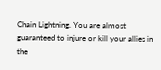Chain Lightning. You are almost guaranteed to injure or kill your allies in the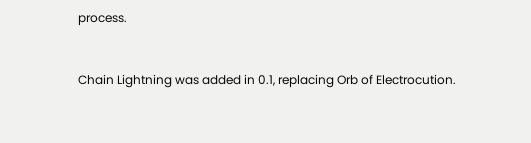process.


Chain Lightning was added in 0.1, replacing Orb of Electrocution.